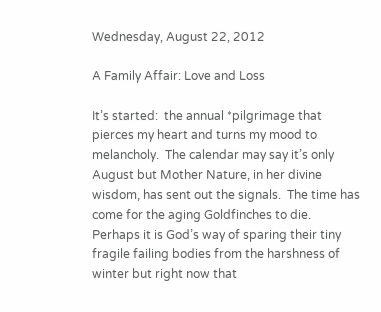Wednesday, August 22, 2012

A Family Affair: Love and Loss

It’s started:  the annual *pilgrimage that pierces my heart and turns my mood to melancholy.  The calendar may say it’s only August but Mother Nature, in her divine wisdom, has sent out the signals.  The time has come for the aging Goldfinches to die.  Perhaps it is God’s way of sparing their tiny fragile failing bodies from the harshness of winter but right now that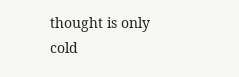thought is only cold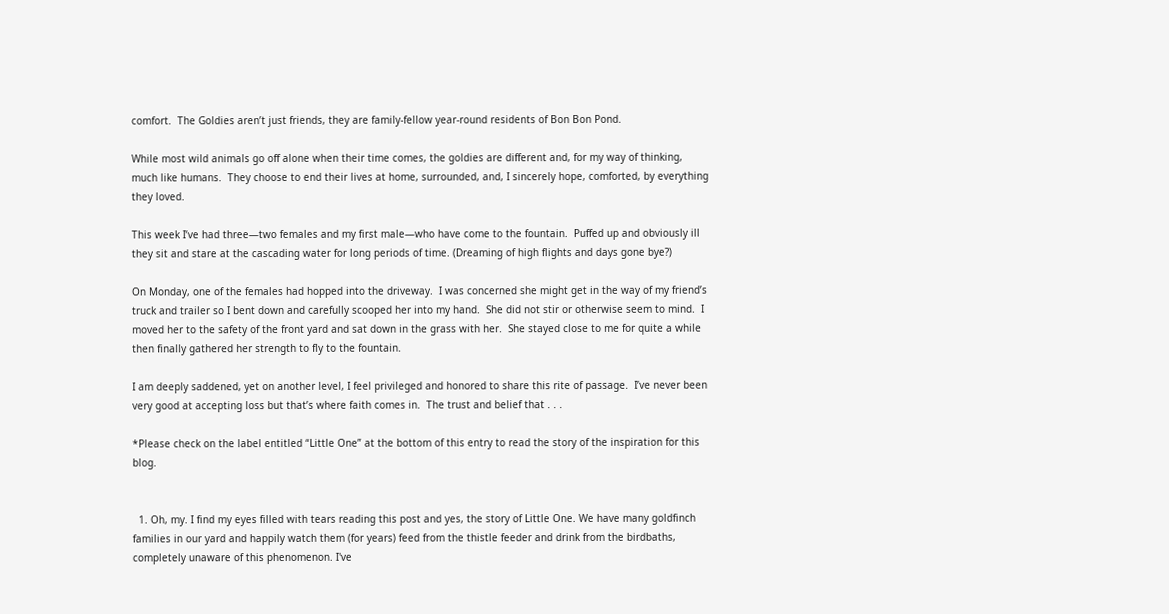comfort.  The Goldies aren’t just friends, they are family-fellow year-round residents of Bon Bon Pond.

While most wild animals go off alone when their time comes, the goldies are different and, for my way of thinking, much like humans.  They choose to end their lives at home, surrounded, and, I sincerely hope, comforted, by everything they loved.

This week I’ve had three—two females and my first male—who have come to the fountain.  Puffed up and obviously ill they sit and stare at the cascading water for long periods of time. (Dreaming of high flights and days gone bye?)

On Monday, one of the females had hopped into the driveway.  I was concerned she might get in the way of my friend’s truck and trailer so I bent down and carefully scooped her into my hand.  She did not stir or otherwise seem to mind.  I moved her to the safety of the front yard and sat down in the grass with her.  She stayed close to me for quite a while then finally gathered her strength to fly to the fountain.

I am deeply saddened, yet on another level, I feel privileged and honored to share this rite of passage.  I’ve never been very good at accepting loss but that’s where faith comes in.  The trust and belief that . . .

*Please check on the label entitled “Little One” at the bottom of this entry to read the story of the inspiration for this blog.


  1. Oh, my. I find my eyes filled with tears reading this post and yes, the story of Little One. We have many goldfinch families in our yard and happily watch them (for years) feed from the thistle feeder and drink from the birdbaths, completely unaware of this phenomenon. I've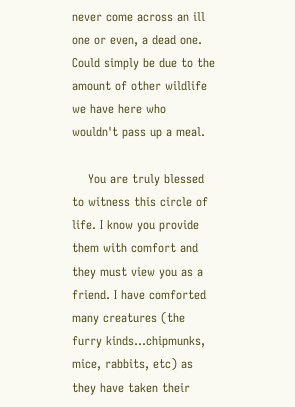never come across an ill one or even, a dead one. Could simply be due to the amount of other wildlife we have here who wouldn't pass up a meal.

    You are truly blessed to witness this circle of life. I know you provide them with comfort and they must view you as a friend. I have comforted many creatures (the furry kinds...chipmunks, mice, rabbits, etc) as they have taken their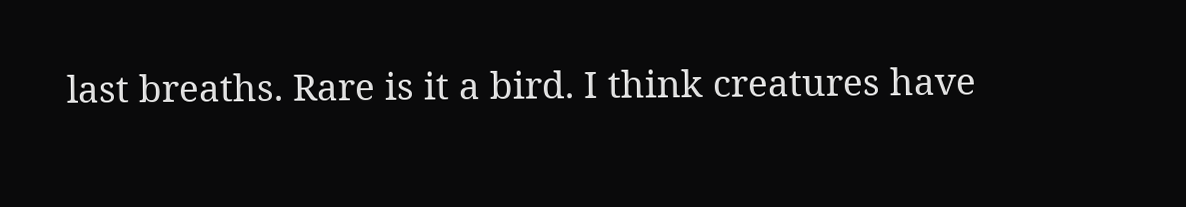last breaths. Rare is it a bird. I think creatures have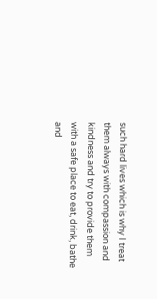such hard lives which is why I treat them always with compassion and kindness and try to provide them with a safe place to eat, drink, bathe and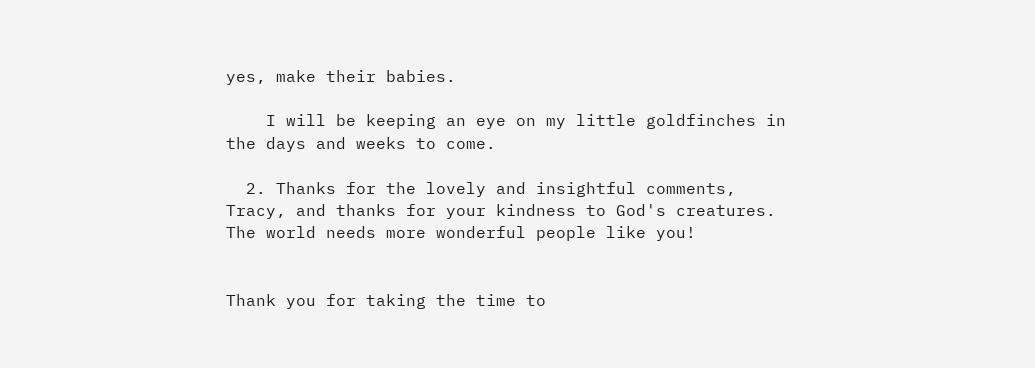yes, make their babies.

    I will be keeping an eye on my little goldfinches in the days and weeks to come.

  2. Thanks for the lovely and insightful comments, Tracy, and thanks for your kindness to God's creatures. The world needs more wonderful people like you!


Thank you for taking the time to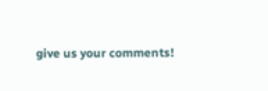give us your comments!